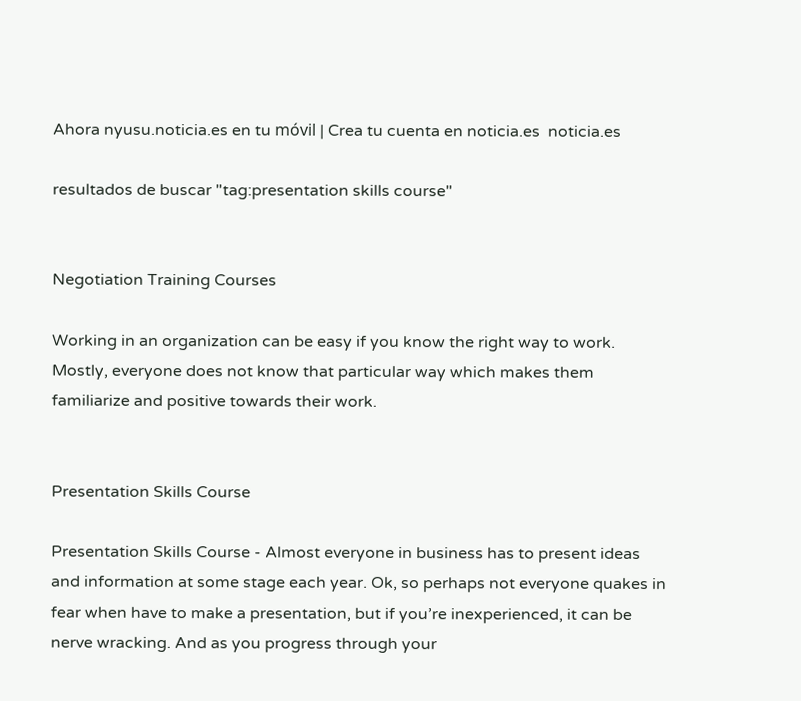Ahora nyusu.noticia.es en tu móvil | Crea tu cuenta en noticia.es  noticia.es

resultados de buscar "tag:presentation skills course"


Negotiation Training Courses

Working in an organization can be easy if you know the right way to work. Mostly, everyone does not know that particular way which makes them familiarize and positive towards their work.


Presentation Skills Course

Presentation Skills Course - Almost everyone in business has to present ideas and information at some stage each year. Ok, so perhaps not everyone quakes in fear when have to make a presentation, but if you’re inexperienced, it can be nerve wracking. And as you progress through your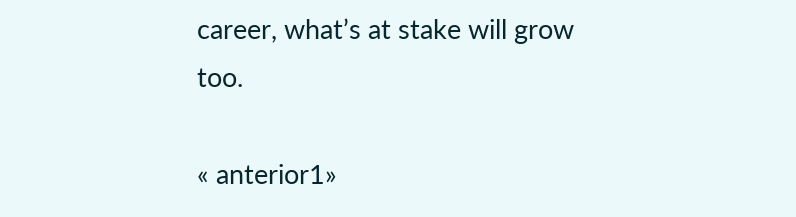career, what’s at stake will grow too.

« anterior1»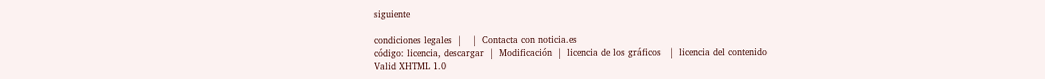siguiente

condiciones legales  |    |  Contacta con noticia.es
código: licencia, descargar  |  Modificación  |  licencia de los gráficos   |  licencia del contenido
Valid XHTML 1.0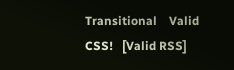Transitional    Valid CSS!   [Valid RSS]